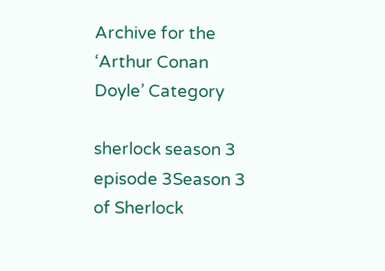Archive for the ‘Arthur Conan Doyle’ Category

sherlock season 3 episode 3Season 3 of Sherlock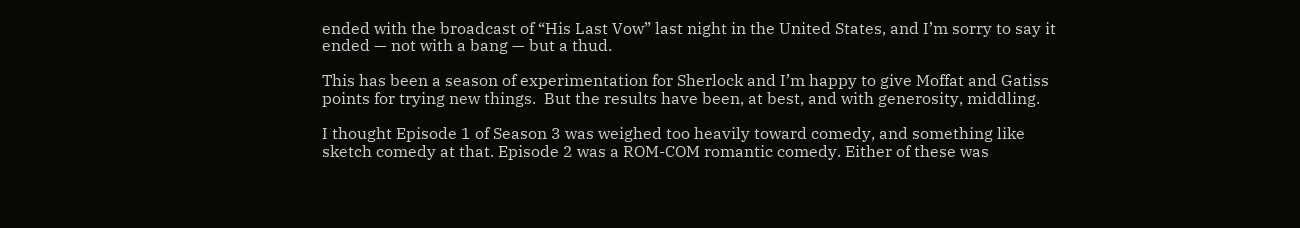ended with the broadcast of “His Last Vow” last night in the United States, and I’m sorry to say it ended — not with a bang — but a thud.

This has been a season of experimentation for Sherlock and I’m happy to give Moffat and Gatiss points for trying new things.  But the results have been, at best, and with generosity, middling.

I thought Episode 1 of Season 3 was weighed too heavily toward comedy, and something like sketch comedy at that. Episode 2 was a ROM-COM romantic comedy. Either of these was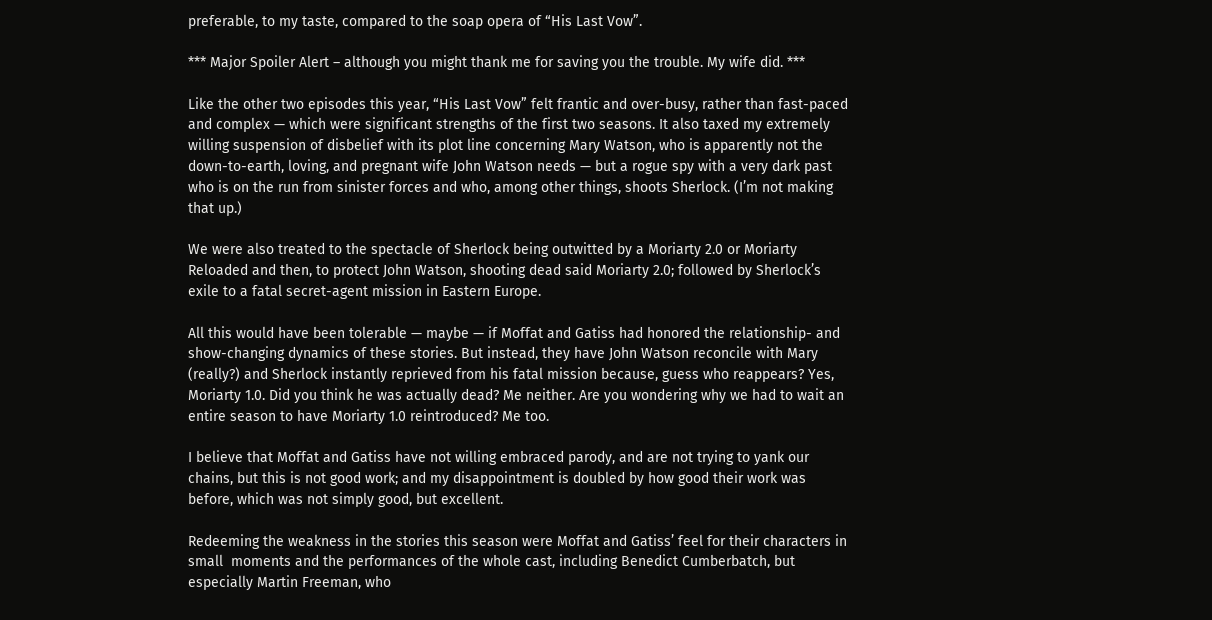preferable, to my taste, compared to the soap opera of “His Last Vow”.

*** Major Spoiler Alert – although you might thank me for saving you the trouble. My wife did. ***

Like the other two episodes this year, “His Last Vow” felt frantic and over-busy, rather than fast-paced and complex — which were significant strengths of the first two seasons. It also taxed my extremely willing suspension of disbelief with its plot line concerning Mary Watson, who is apparently not the down-to-earth, loving, and pregnant wife John Watson needs — but a rogue spy with a very dark past who is on the run from sinister forces and who, among other things, shoots Sherlock. (I’m not making that up.)

We were also treated to the spectacle of Sherlock being outwitted by a Moriarty 2.0 or Moriarty Reloaded and then, to protect John Watson, shooting dead said Moriarty 2.0; followed by Sherlock’s exile to a fatal secret-agent mission in Eastern Europe.

All this would have been tolerable — maybe — if Moffat and Gatiss had honored the relationship- and show-changing dynamics of these stories. But instead, they have John Watson reconcile with Mary (really?) and Sherlock instantly reprieved from his fatal mission because, guess who reappears? Yes, Moriarty 1.0. Did you think he was actually dead? Me neither. Are you wondering why we had to wait an entire season to have Moriarty 1.0 reintroduced? Me too.

I believe that Moffat and Gatiss have not willing embraced parody, and are not trying to yank our chains, but this is not good work; and my disappointment is doubled by how good their work was before, which was not simply good, but excellent.

Redeeming the weakness in the stories this season were Moffat and Gatiss’ feel for their characters in small  moments and the performances of the whole cast, including Benedict Cumberbatch, but especially Martin Freeman, who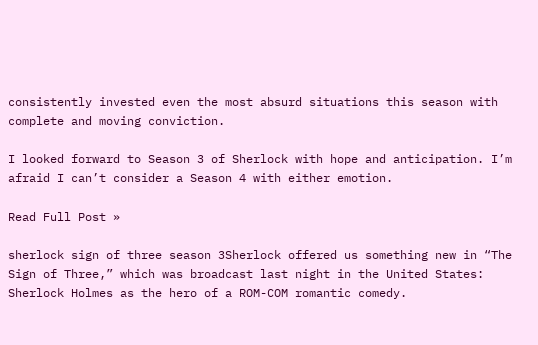consistently invested even the most absurd situations this season with complete and moving conviction.

I looked forward to Season 3 of Sherlock with hope and anticipation. I’m afraid I can’t consider a Season 4 with either emotion.

Read Full Post »

sherlock sign of three season 3Sherlock offered us something new in “The Sign of Three,” which was broadcast last night in the United States: Sherlock Holmes as the hero of a ROM-COM romantic comedy.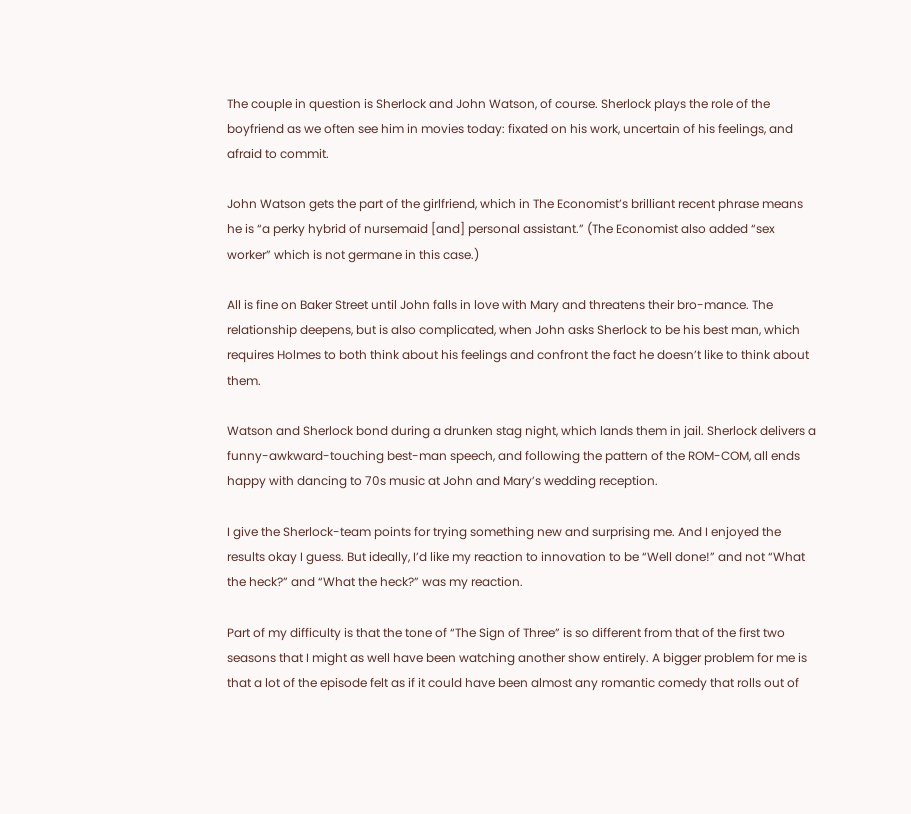The couple in question is Sherlock and John Watson, of course. Sherlock plays the role of the boyfriend as we often see him in movies today: fixated on his work, uncertain of his feelings, and afraid to commit.

John Watson gets the part of the girlfriend, which in The Economist’s brilliant recent phrase means he is “a perky hybrid of nursemaid [and] personal assistant.” (The Economist also added “sex worker” which is not germane in this case.)

All is fine on Baker Street until John falls in love with Mary and threatens their bro-mance. The relationship deepens, but is also complicated, when John asks Sherlock to be his best man, which requires Holmes to both think about his feelings and confront the fact he doesn’t like to think about them.

Watson and Sherlock bond during a drunken stag night, which lands them in jail. Sherlock delivers a funny-awkward-touching best-man speech, and following the pattern of the ROM-COM, all ends happy with dancing to 70s music at John and Mary’s wedding reception.

I give the Sherlock-team points for trying something new and surprising me. And I enjoyed the results okay I guess. But ideally, I’d like my reaction to innovation to be “Well done!” and not “What the heck?” and “What the heck?” was my reaction.

Part of my difficulty is that the tone of “The Sign of Three” is so different from that of the first two seasons that I might as well have been watching another show entirely. A bigger problem for me is that a lot of the episode felt as if it could have been almost any romantic comedy that rolls out of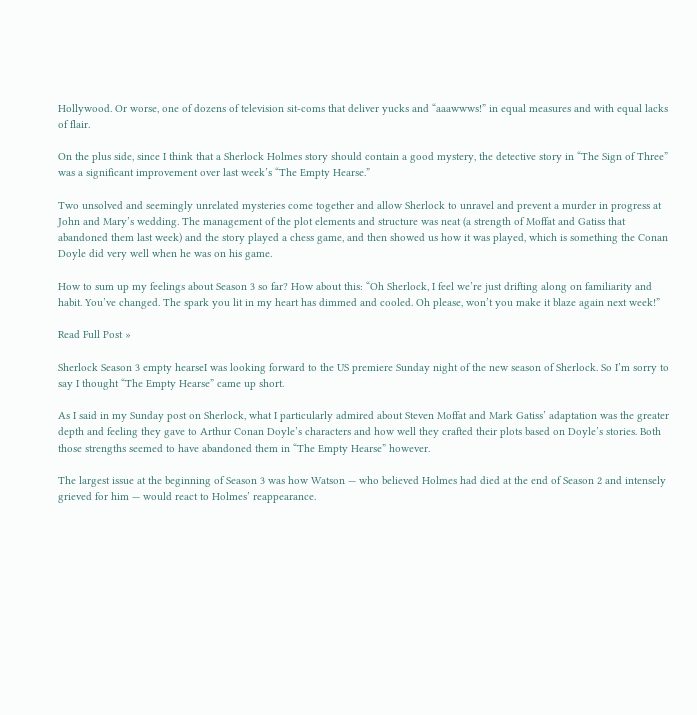Hollywood. Or worse, one of dozens of television sit-coms that deliver yucks and “aaawwws!” in equal measures and with equal lacks of flair.

On the plus side, since I think that a Sherlock Holmes story should contain a good mystery, the detective story in “The Sign of Three” was a significant improvement over last week’s “The Empty Hearse.”

Two unsolved and seemingly unrelated mysteries come together and allow Sherlock to unravel and prevent a murder in progress at John and Mary’s wedding. The management of the plot elements and structure was neat (a strength of Moffat and Gatiss that abandoned them last week) and the story played a chess game, and then showed us how it was played, which is something the Conan Doyle did very well when he was on his game.

How to sum up my feelings about Season 3 so far? How about this: “Oh Sherlock, I feel we’re just drifting along on familiarity and habit. You’ve changed. The spark you lit in my heart has dimmed and cooled. Oh please, won’t you make it blaze again next week!”

Read Full Post »

Sherlock Season 3 empty hearseI was looking forward to the US premiere Sunday night of the new season of Sherlock. So I’m sorry to say I thought “The Empty Hearse” came up short.

As I said in my Sunday post on Sherlock, what I particularly admired about Steven Moffat and Mark Gatiss’ adaptation was the greater depth and feeling they gave to Arthur Conan Doyle’s characters and how well they crafted their plots based on Doyle’s stories. Both those strengths seemed to have abandoned them in “The Empty Hearse” however.

The largest issue at the beginning of Season 3 was how Watson — who believed Holmes had died at the end of Season 2 and intensely grieved for him — would react to Holmes’ reappearance.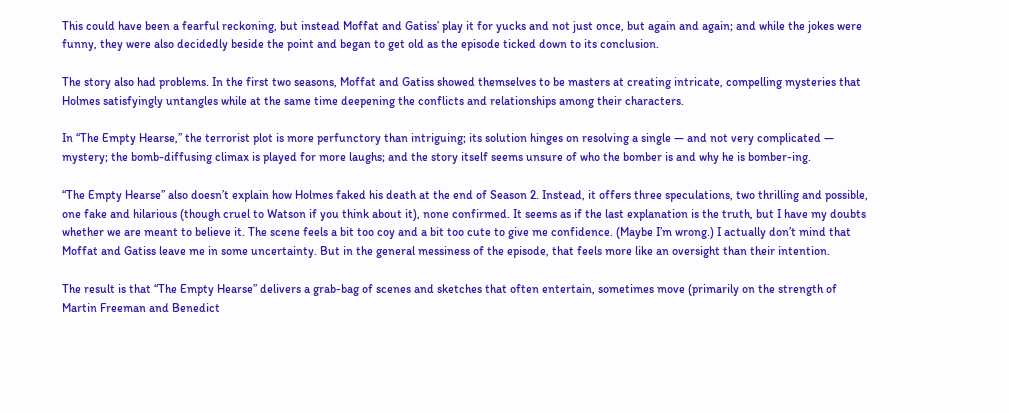This could have been a fearful reckoning, but instead Moffat and Gatiss’ play it for yucks and not just once, but again and again; and while the jokes were funny, they were also decidedly beside the point and began to get old as the episode ticked down to its conclusion.

The story also had problems. In the first two seasons, Moffat and Gatiss showed themselves to be masters at creating intricate, compelling mysteries that Holmes satisfyingly untangles while at the same time deepening the conflicts and relationships among their characters.

In “The Empty Hearse,” the terrorist plot is more perfunctory than intriguing; its solution hinges on resolving a single — and not very complicated — mystery; the bomb-diffusing climax is played for more laughs; and the story itself seems unsure of who the bomber is and why he is bomber-ing.

“The Empty Hearse” also doesn’t explain how Holmes faked his death at the end of Season 2. Instead, it offers three speculations, two thrilling and possible, one fake and hilarious (though cruel to Watson if you think about it), none confirmed. It seems as if the last explanation is the truth, but I have my doubts whether we are meant to believe it. The scene feels a bit too coy and a bit too cute to give me confidence. (Maybe I’m wrong.) I actually don’t mind that Moffat and Gatiss leave me in some uncertainty. But in the general messiness of the episode, that feels more like an oversight than their intention.

The result is that “The Empty Hearse” delivers a grab-bag of scenes and sketches that often entertain, sometimes move (primarily on the strength of Martin Freeman and Benedict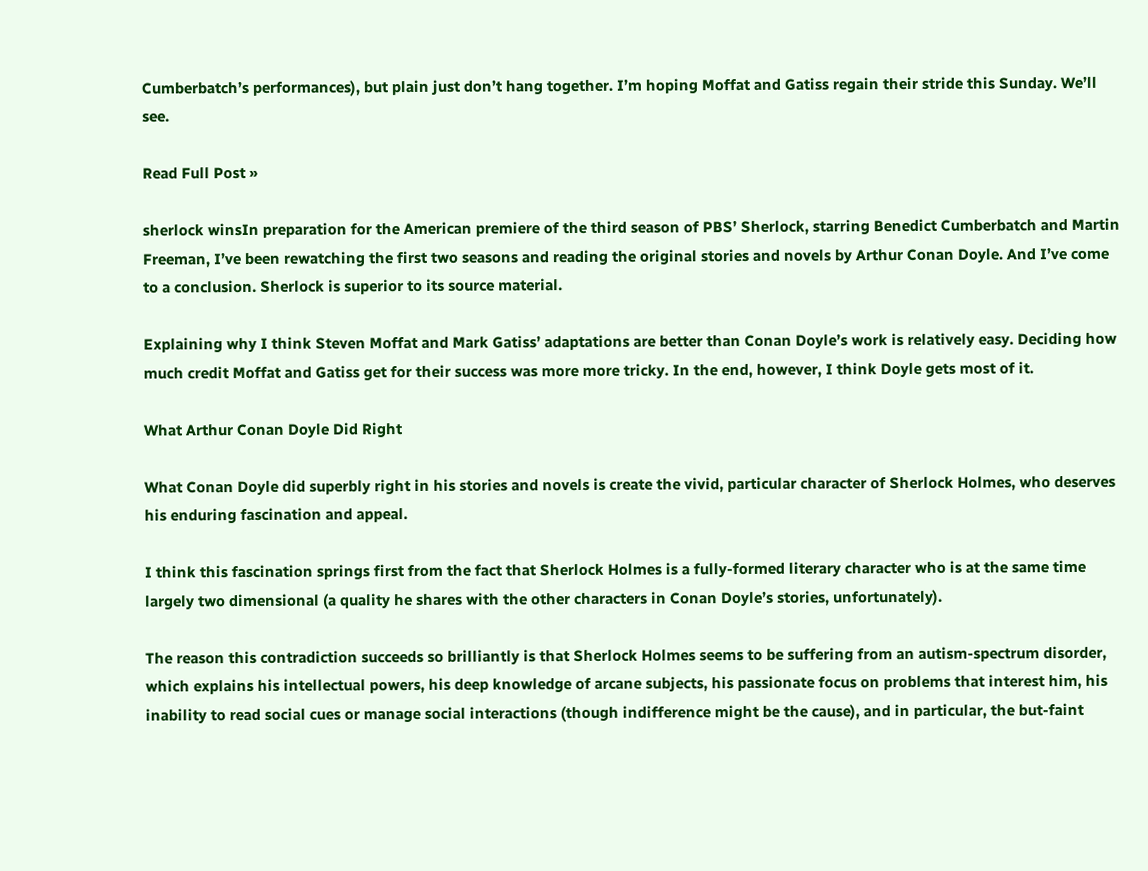Cumberbatch’s performances), but plain just don’t hang together. I’m hoping Moffat and Gatiss regain their stride this Sunday. We’ll see.

Read Full Post »

sherlock winsIn preparation for the American premiere of the third season of PBS’ Sherlock, starring Benedict Cumberbatch and Martin Freeman, I’ve been rewatching the first two seasons and reading the original stories and novels by Arthur Conan Doyle. And I’ve come to a conclusion. Sherlock is superior to its source material.

Explaining why I think Steven Moffat and Mark Gatiss’ adaptations are better than Conan Doyle’s work is relatively easy. Deciding how much credit Moffat and Gatiss get for their success was more more tricky. In the end, however, I think Doyle gets most of it.

What Arthur Conan Doyle Did Right

What Conan Doyle did superbly right in his stories and novels is create the vivid, particular character of Sherlock Holmes, who deserves his enduring fascination and appeal.

I think this fascination springs first from the fact that Sherlock Holmes is a fully-formed literary character who is at the same time largely two dimensional (a quality he shares with the other characters in Conan Doyle’s stories, unfortunately).

The reason this contradiction succeeds so brilliantly is that Sherlock Holmes seems to be suffering from an autism-spectrum disorder, which explains his intellectual powers, his deep knowledge of arcane subjects, his passionate focus on problems that interest him, his inability to read social cues or manage social interactions (though indifference might be the cause), and in particular, the but-faint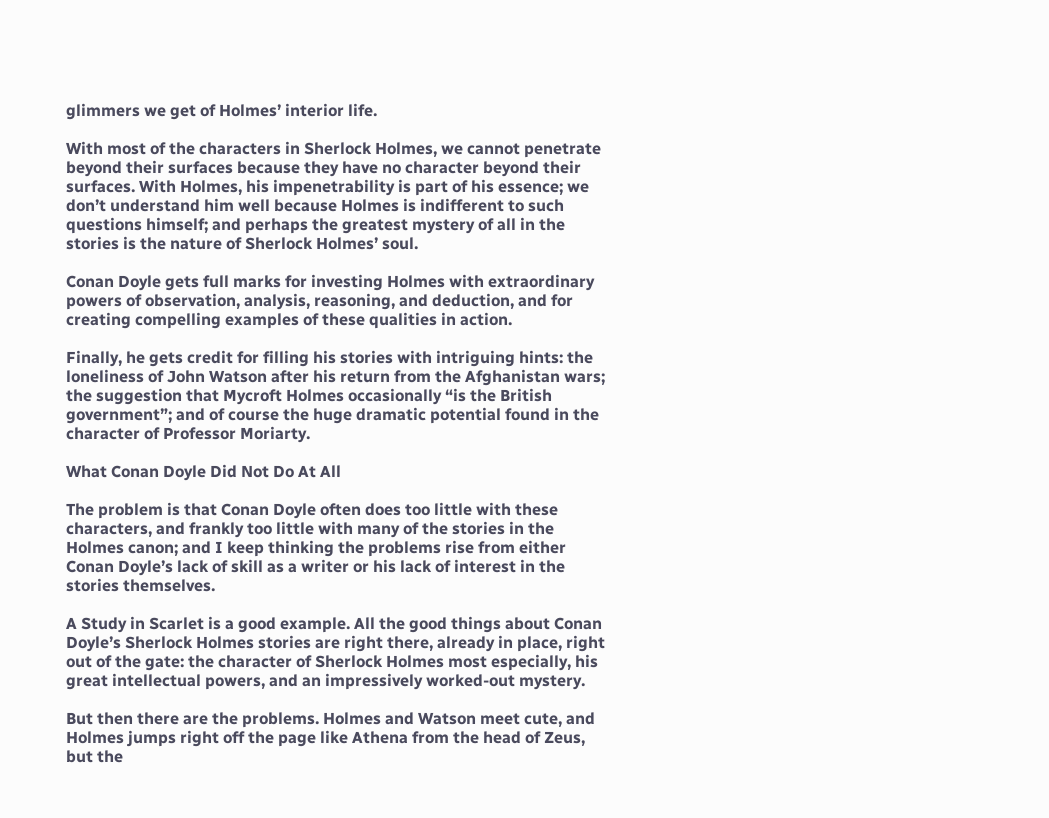glimmers we get of Holmes’ interior life.

With most of the characters in Sherlock Holmes, we cannot penetrate beyond their surfaces because they have no character beyond their surfaces. With Holmes, his impenetrability is part of his essence; we don’t understand him well because Holmes is indifferent to such questions himself; and perhaps the greatest mystery of all in the stories is the nature of Sherlock Holmes’ soul.

Conan Doyle gets full marks for investing Holmes with extraordinary powers of observation, analysis, reasoning, and deduction, and for creating compelling examples of these qualities in action.

Finally, he gets credit for filling his stories with intriguing hints: the loneliness of John Watson after his return from the Afghanistan wars; the suggestion that Mycroft Holmes occasionally “is the British government”; and of course the huge dramatic potential found in the character of Professor Moriarty.

What Conan Doyle Did Not Do At All

The problem is that Conan Doyle often does too little with these characters, and frankly too little with many of the stories in the Holmes canon; and I keep thinking the problems rise from either Conan Doyle’s lack of skill as a writer or his lack of interest in the stories themselves.

A Study in Scarlet is a good example. All the good things about Conan Doyle’s Sherlock Holmes stories are right there, already in place, right out of the gate: the character of Sherlock Holmes most especially, his great intellectual powers, and an impressively worked-out mystery.

But then there are the problems. Holmes and Watson meet cute, and Holmes jumps right off the page like Athena from the head of Zeus, but the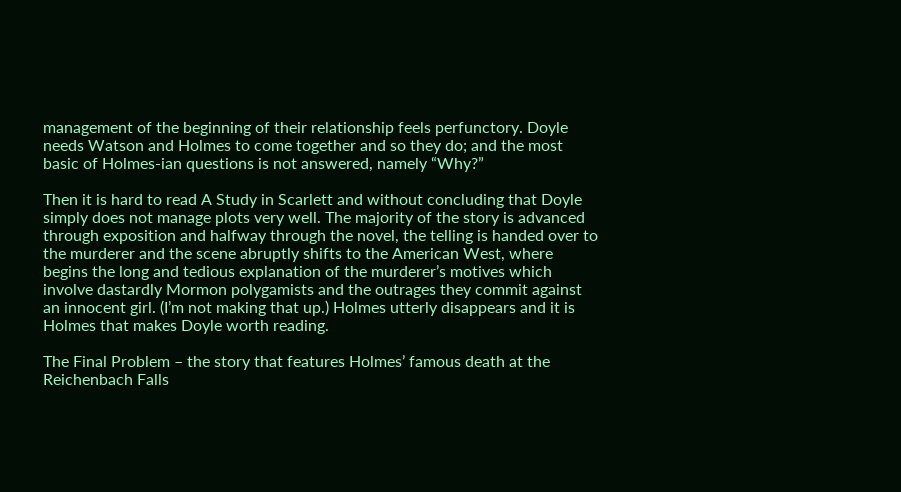management of the beginning of their relationship feels perfunctory. Doyle needs Watson and Holmes to come together and so they do; and the most basic of Holmes-ian questions is not answered, namely “Why?”

Then it is hard to read A Study in Scarlett and without concluding that Doyle simply does not manage plots very well. The majority of the story is advanced through exposition and halfway through the novel, the telling is handed over to the murderer and the scene abruptly shifts to the American West, where begins the long and tedious explanation of the murderer’s motives which involve dastardly Mormon polygamists and the outrages they commit against an innocent girl. (I’m not making that up.) Holmes utterly disappears and it is Holmes that makes Doyle worth reading.

The Final Problem – the story that features Holmes’ famous death at the Reichenbach Falls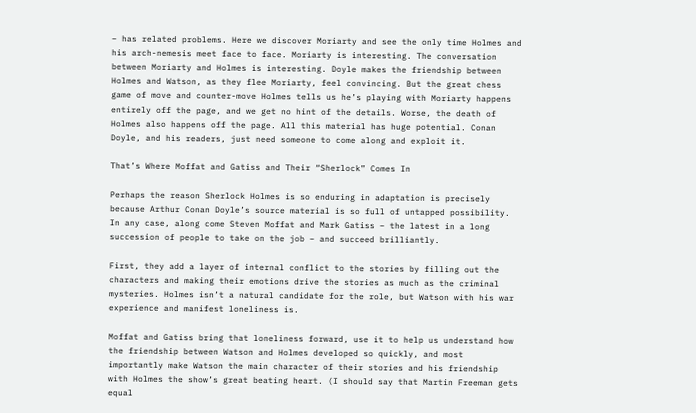– has related problems. Here we discover Moriarty and see the only time Holmes and his arch-nemesis meet face to face. Moriarty is interesting. The conversation between Moriarty and Holmes is interesting. Doyle makes the friendship between Holmes and Watson, as they flee Moriarty, feel convincing. But the great chess game of move and counter-move Holmes tells us he’s playing with Moriarty happens entirely off the page, and we get no hint of the details. Worse, the death of Holmes also happens off the page. All this material has huge potential. Conan Doyle, and his readers, just need someone to come along and exploit it.

That’s Where Moffat and Gatiss and Their “Sherlock” Comes In

Perhaps the reason Sherlock Holmes is so enduring in adaptation is precisely because Arthur Conan Doyle’s source material is so full of untapped possibility. In any case, along come Steven Moffat and Mark Gatiss – the latest in a long succession of people to take on the job – and succeed brilliantly.

First, they add a layer of internal conflict to the stories by filling out the characters and making their emotions drive the stories as much as the criminal mysteries. Holmes isn’t a natural candidate for the role, but Watson with his war experience and manifest loneliness is.

Moffat and Gatiss bring that loneliness forward, use it to help us understand how the friendship between Watson and Holmes developed so quickly, and most importantly make Watson the main character of their stories and his friendship with Holmes the show’s great beating heart. (I should say that Martin Freeman gets equal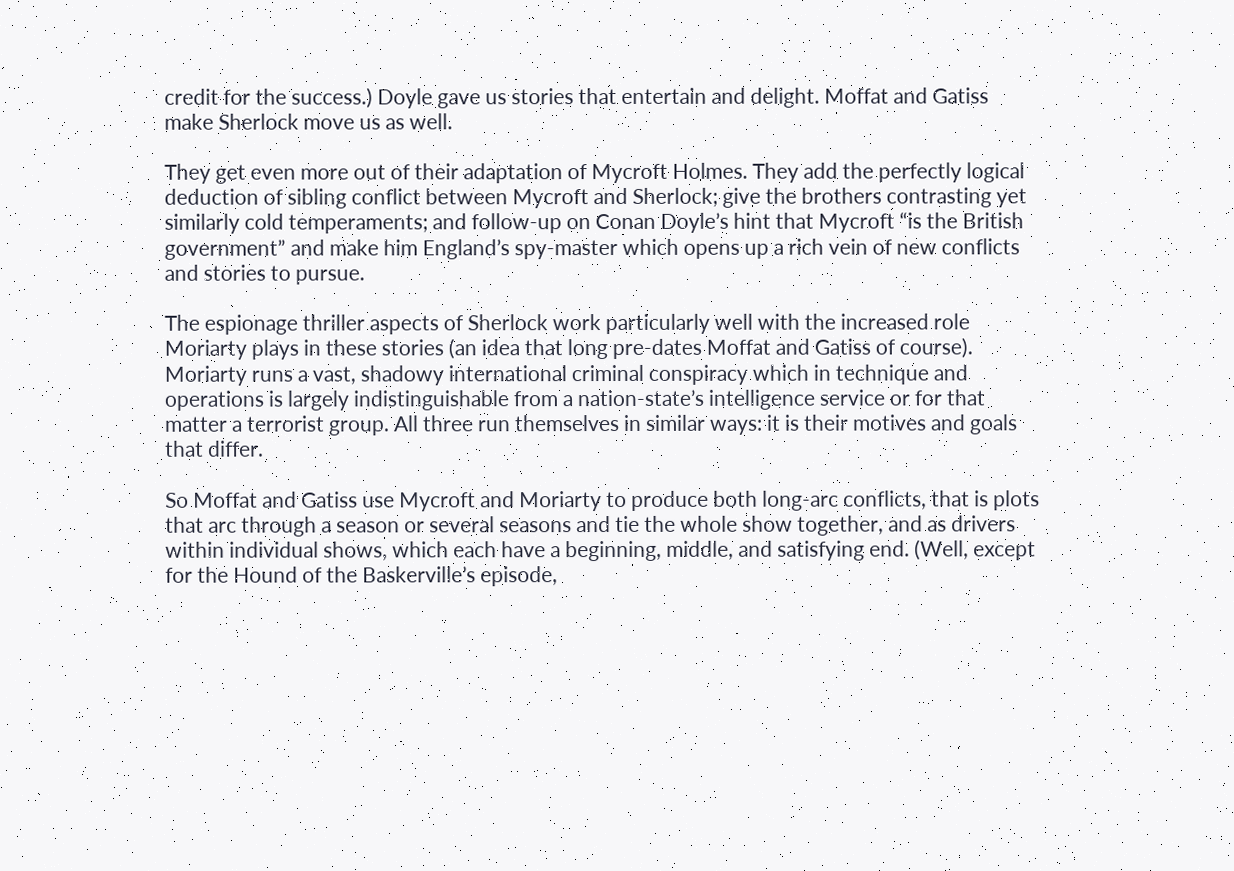credit for the success.) Doyle gave us stories that entertain and delight. Moffat and Gatiss make Sherlock move us as well.

They get even more out of their adaptation of Mycroft Holmes. They add the perfectly logical deduction of sibling conflict between Mycroft and Sherlock; give the brothers contrasting yet similarly cold temperaments; and follow-up on Conan Doyle’s hint that Mycroft “is the British government” and make him England’s spy-master which opens up a rich vein of new conflicts and stories to pursue.

The espionage thriller aspects of Sherlock work particularly well with the increased role Moriarty plays in these stories (an idea that long pre-dates Moffat and Gatiss of course). Moriarty runs a vast, shadowy international criminal conspiracy which in technique and operations is largely indistinguishable from a nation-state’s intelligence service or for that matter a terrorist group. All three run themselves in similar ways: it is their motives and goals that differ.

So Moffat and Gatiss use Mycroft and Moriarty to produce both long-arc conflicts, that is plots that arc through a season or several seasons and tie the whole show together, and as drivers within individual shows, which each have a beginning, middle, and satisfying end. (Well, except for the Hound of the Baskerville’s episode,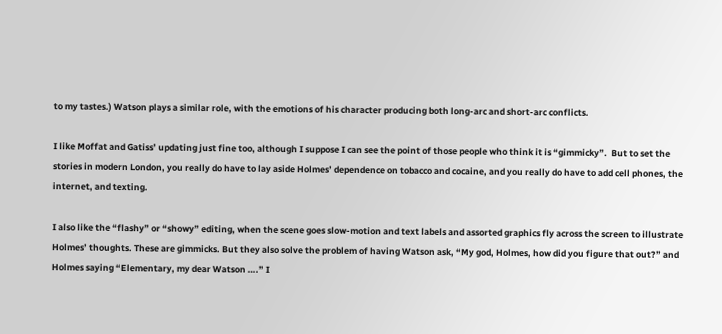to my tastes.) Watson plays a similar role, with the emotions of his character producing both long-arc and short-arc conflicts.

I like Moffat and Gatiss’ updating just fine too, although I suppose I can see the point of those people who think it is “gimmicky”.  But to set the stories in modern London, you really do have to lay aside Holmes’ dependence on tobacco and cocaine, and you really do have to add cell phones, the internet, and texting.

I also like the “flashy” or “showy” editing, when the scene goes slow-motion and text labels and assorted graphics fly across the screen to illustrate Holmes’ thoughts. These are gimmicks. But they also solve the problem of having Watson ask, “My god, Holmes, how did you figure that out?” and Holmes saying “Elementary, my dear Watson ….” I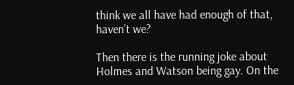think we all have had enough of that, haven’t we?

Then there is the running joke about Holmes and Watson being gay. On the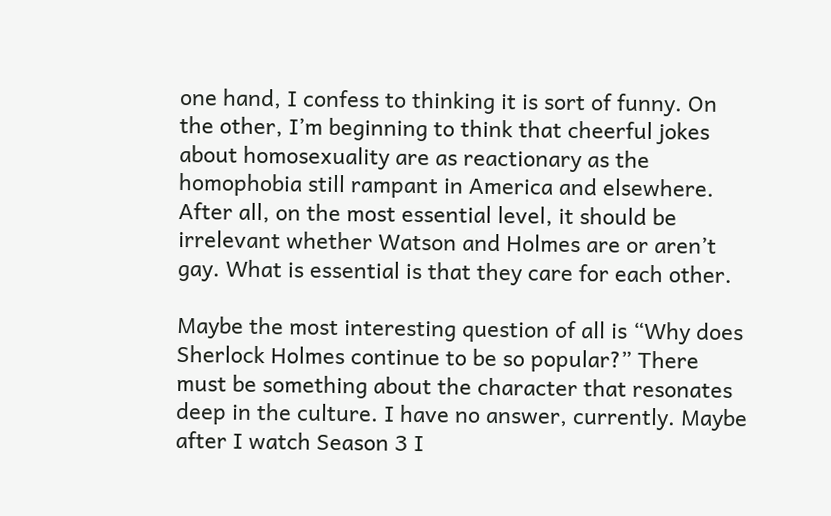one hand, I confess to thinking it is sort of funny. On the other, I’m beginning to think that cheerful jokes about homosexuality are as reactionary as the homophobia still rampant in America and elsewhere. After all, on the most essential level, it should be irrelevant whether Watson and Holmes are or aren’t gay. What is essential is that they care for each other.

Maybe the most interesting question of all is “Why does Sherlock Holmes continue to be so popular?” There must be something about the character that resonates deep in the culture. I have no answer, currently. Maybe after I watch Season 3 I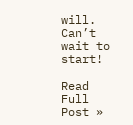will. Can’t wait to start!

Read Full Post »